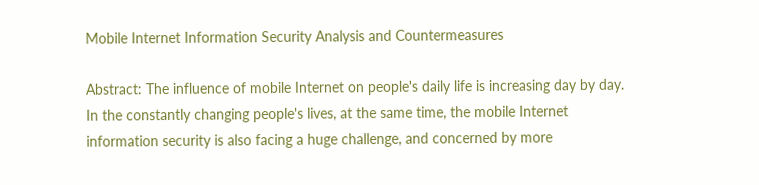Mobile Internet Information Security Analysis and Countermeasures

Abstract: The influence of mobile Internet on people's daily life is increasing day by day. In the constantly changing people's lives, at the same time, the mobile Internet information security is also facing a huge challenge, and concerned by more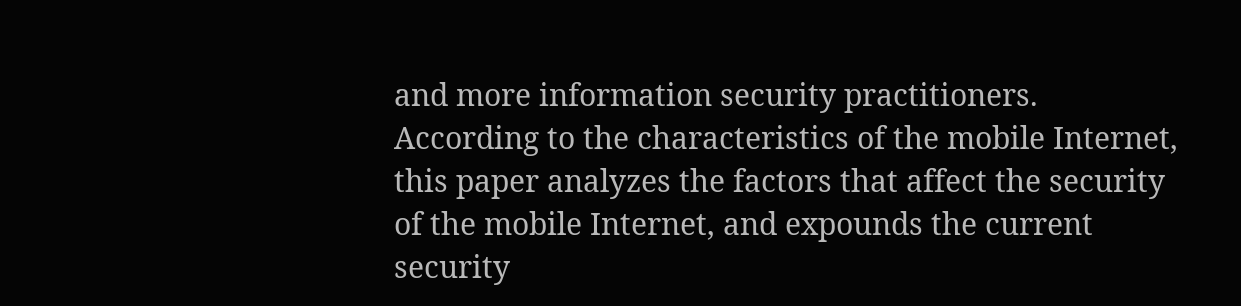and more information security practitioners. According to the characteristics of the mobile Internet, this paper analyzes the factors that affect the security of the mobile Internet, and expounds the current security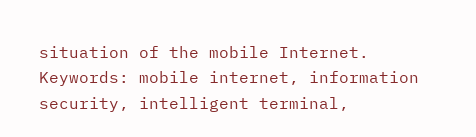situation of the mobile Internet.
Keywords: mobile internet, information security, intelligent terminal,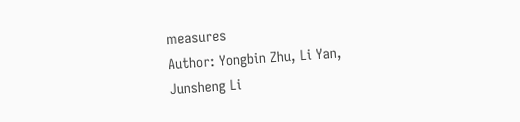measures
Author: Yongbin Zhu, Li Yan, Junsheng Li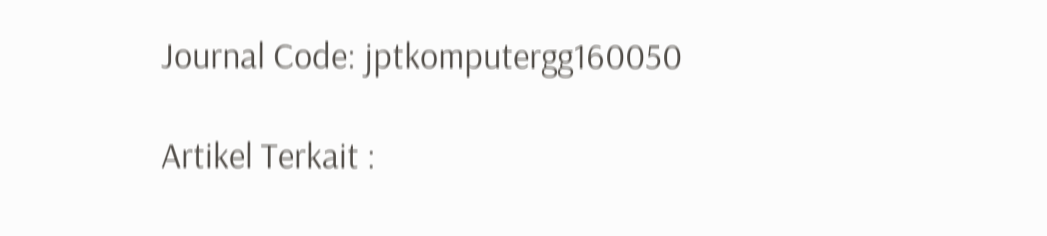Journal Code: jptkomputergg160050

Artikel Terkait :